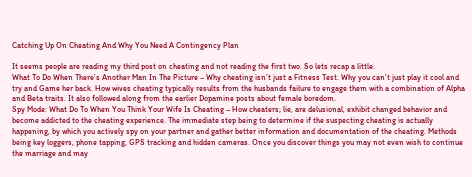Catching Up On Cheating And Why You Need A Contingency Plan

It seems people are reading my third post on cheating and not reading the first two. So lets recap a little.
What To Do When There’s Another Man In The Picture – Why cheating isn’t just a Fitness Test. Why you can’t just play it cool and try and Game her back. How wives cheating typically results from the husbands failure to engage them with a combination of Alpha and Beta traits. It also followed along from the earlier Dopamine posts about female boredom.
Spy Mode: What Do To When You Think Your Wife Is Cheating – How cheaters; lie, are delusional, exhibit changed behavior and become addicted to the cheating experience. The immediate step being to determine if the suspecting cheating is actually happening, by which you actively spy on your partner and gather better information and documentation of the cheating. Methods being key loggers, phone tapping, GPS tracking and hidden cameras. Once you discover things you may not even wish to continue the marriage and may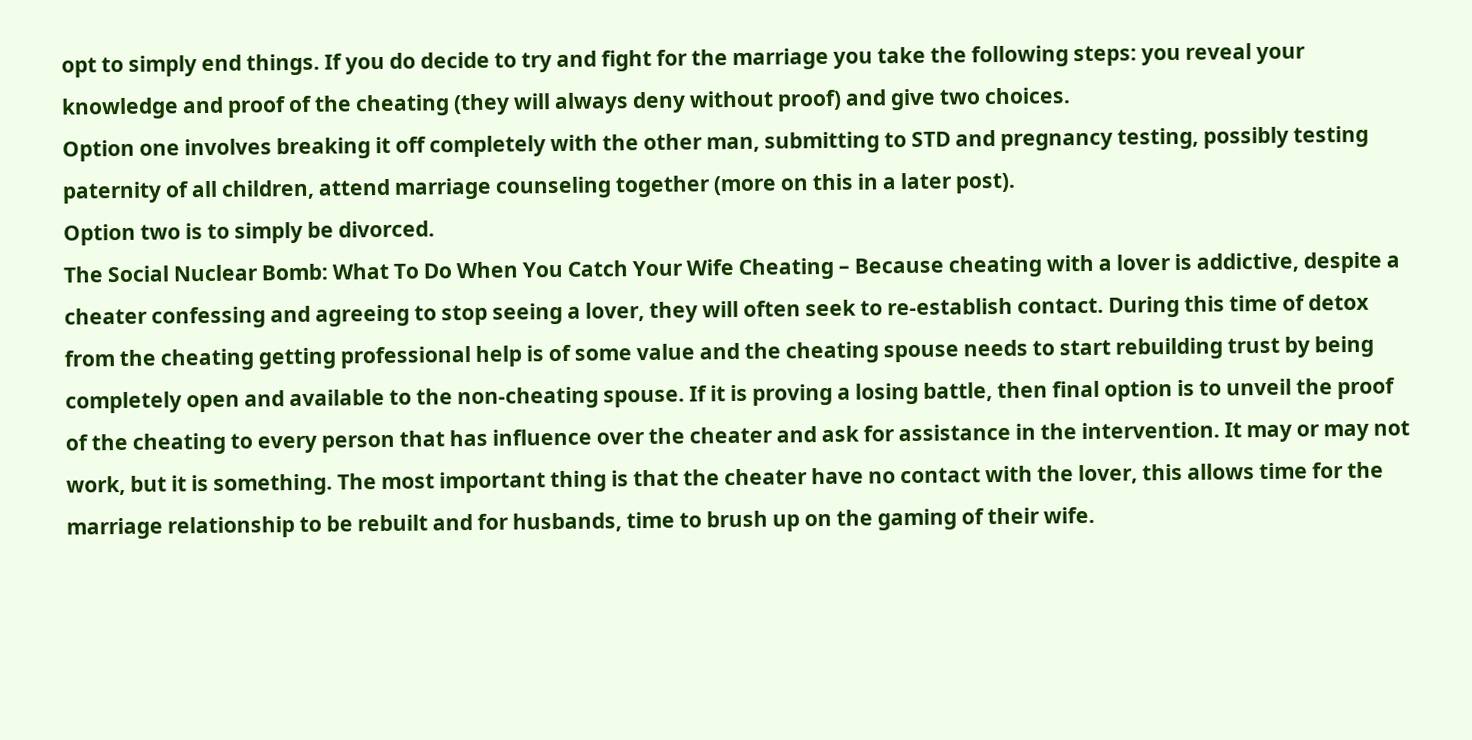opt to simply end things. If you do decide to try and fight for the marriage you take the following steps: you reveal your knowledge and proof of the cheating (they will always deny without proof) and give two choices.
Option one involves breaking it off completely with the other man, submitting to STD and pregnancy testing, possibly testing paternity of all children, attend marriage counseling together (more on this in a later post).
Option two is to simply be divorced.
The Social Nuclear Bomb: What To Do When You Catch Your Wife Cheating – Because cheating with a lover is addictive, despite a cheater confessing and agreeing to stop seeing a lover, they will often seek to re-establish contact. During this time of detox from the cheating getting professional help is of some value and the cheating spouse needs to start rebuilding trust by being completely open and available to the non-cheating spouse. If it is proving a losing battle, then final option is to unveil the proof of the cheating to every person that has influence over the cheater and ask for assistance in the intervention. It may or may not work, but it is something. The most important thing is that the cheater have no contact with the lover, this allows time for the marriage relationship to be rebuilt and for husbands, time to brush up on the gaming of their wife.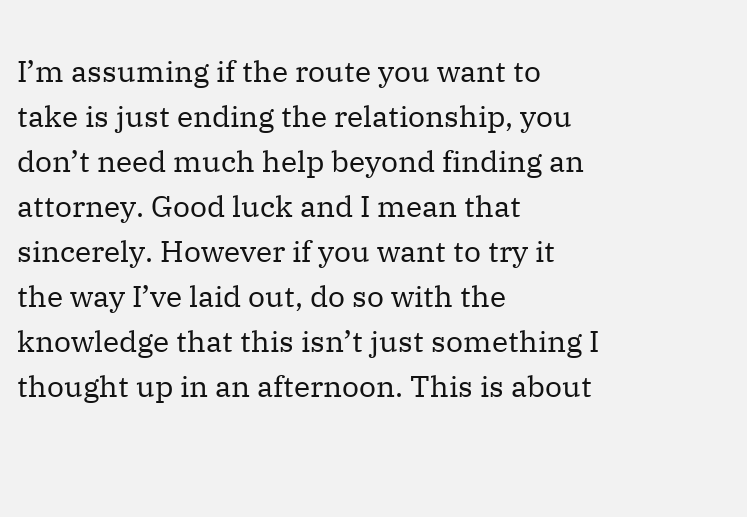I’m assuming if the route you want to take is just ending the relationship, you don’t need much help beyond finding an attorney. Good luck and I mean that sincerely. However if you want to try it the way I’ve laid out, do so with the knowledge that this isn’t just something I thought up in an afternoon. This is about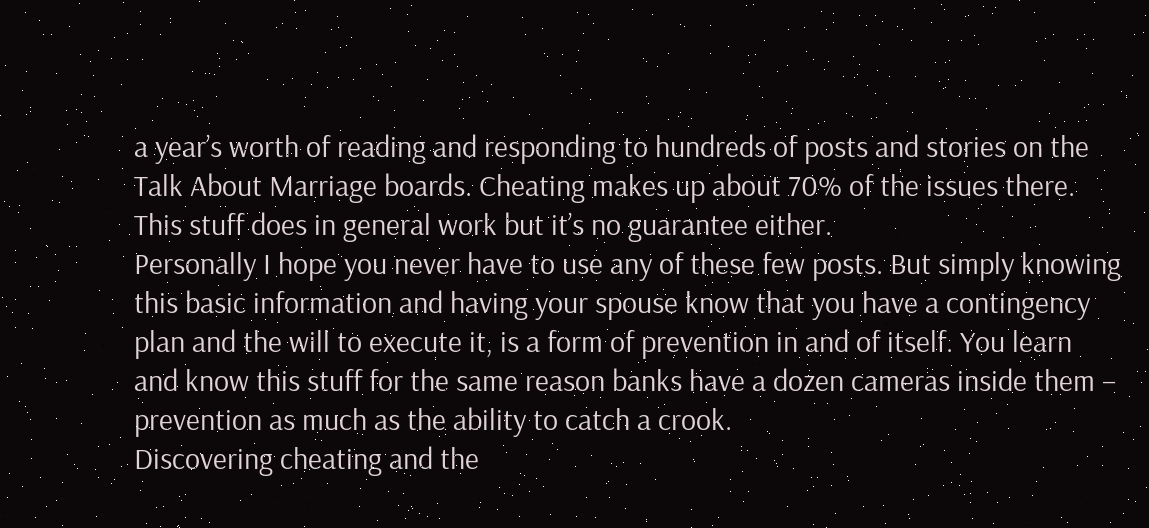a year’s worth of reading and responding to hundreds of posts and stories on the Talk About Marriage boards. Cheating makes up about 70% of the issues there. This stuff does in general work but it’s no guarantee either.
Personally I hope you never have to use any of these few posts. But simply knowing this basic information and having your spouse know that you have a contingency plan and the will to execute it, is a form of prevention in and of itself. You learn and know this stuff for the same reason banks have a dozen cameras inside them – prevention as much as the ability to catch a crook.
Discovering cheating and the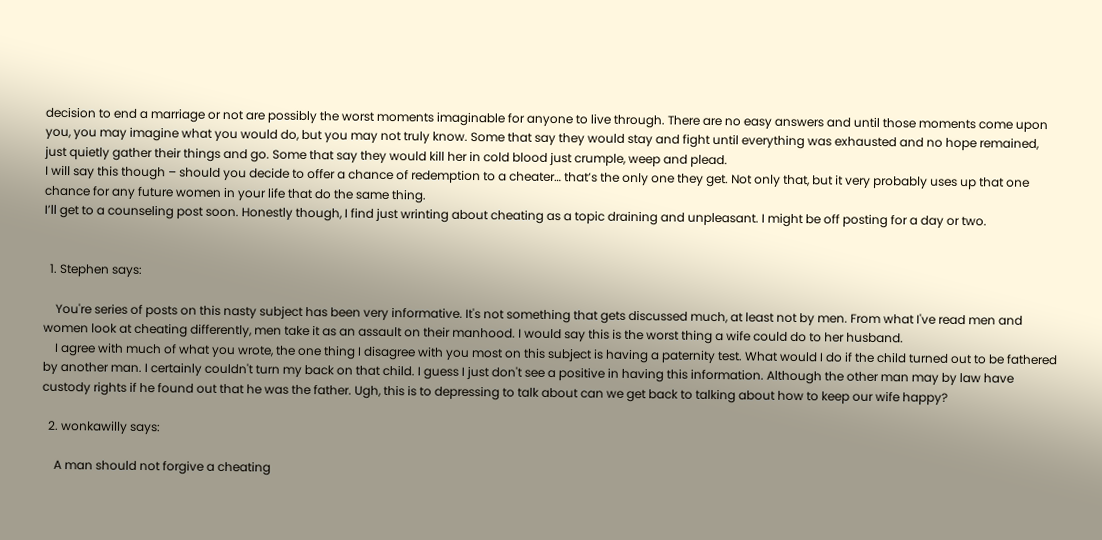decision to end a marriage or not are possibly the worst moments imaginable for anyone to live through. There are no easy answers and until those moments come upon you, you may imagine what you would do, but you may not truly know. Some that say they would stay and fight until everything was exhausted and no hope remained, just quietly gather their things and go. Some that say they would kill her in cold blood just crumple, weep and plead.
I will say this though – should you decide to offer a chance of redemption to a cheater… that’s the only one they get. Not only that, but it very probably uses up that one chance for any future women in your life that do the same thing.
I’ll get to a counseling post soon. Honestly though, I find just wrinting about cheating as a topic draining and unpleasant. I might be off posting for a day or two.


  1. Stephen says:

    You're series of posts on this nasty subject has been very informative. It's not something that gets discussed much, at least not by men. From what I've read men and women look at cheating differently, men take it as an assault on their manhood. I would say this is the worst thing a wife could do to her husband.
    I agree with much of what you wrote, the one thing I disagree with you most on this subject is having a paternity test. What would I do if the child turned out to be fathered by another man. I certainly couldn't turn my back on that child. I guess I just don't see a positive in having this information. Although the other man may by law have custody rights if he found out that he was the father. Ugh, this is to depressing to talk about can we get back to talking about how to keep our wife happy?

  2. wonkawilly says:

    A man should not forgive a cheating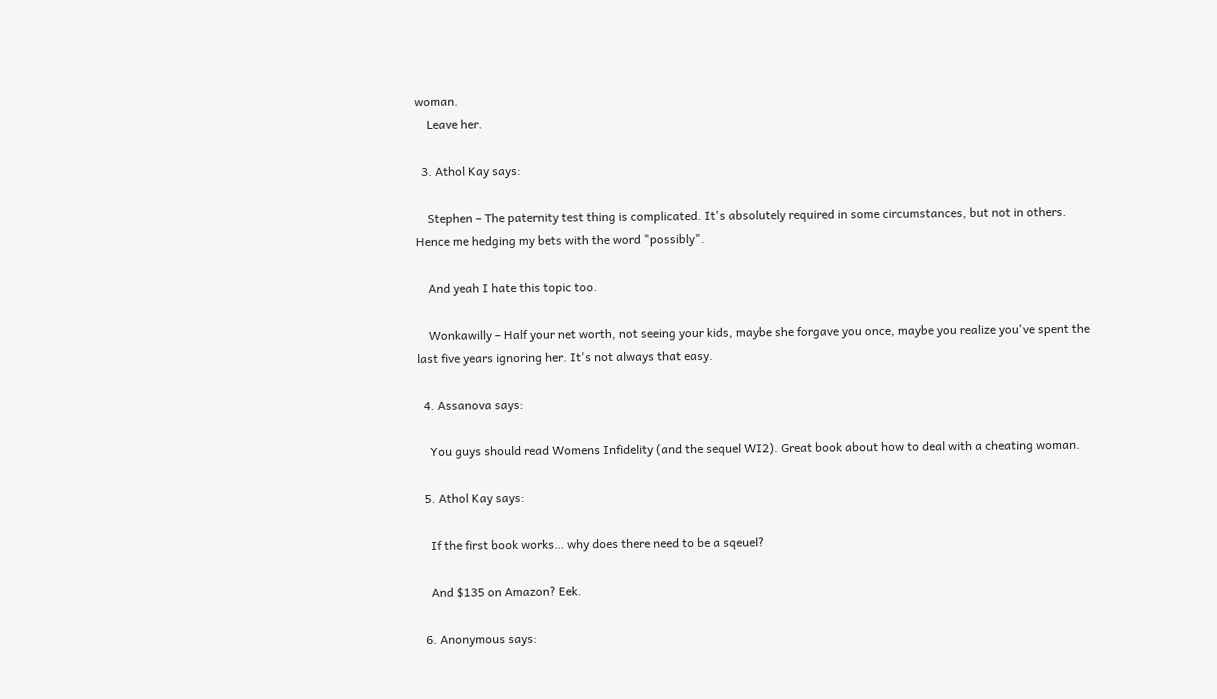woman.
    Leave her.

  3. Athol Kay says:

    Stephen – The paternity test thing is complicated. It's absolutely required in some circumstances, but not in others. Hence me hedging my bets with the word "possibly".

    And yeah I hate this topic too.

    Wonkawilly – Half your net worth, not seeing your kids, maybe she forgave you once, maybe you realize you've spent the last five years ignoring her. It's not always that easy.

  4. Assanova says:

    You guys should read Womens Infidelity (and the sequel WI2). Great book about how to deal with a cheating woman.

  5. Athol Kay says:

    If the first book works… why does there need to be a sqeuel?

    And $135 on Amazon? Eek.

  6. Anonymous says: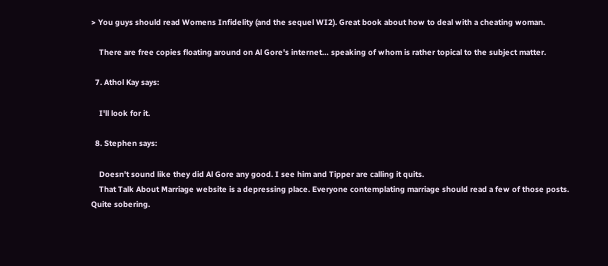> You guys should read Womens Infidelity (and the sequel WI2). Great book about how to deal with a cheating woman.

    There are free copies floating around on Al Gore's internet… speaking of whom is rather topical to the subject matter.

  7. Athol Kay says:

    I'll look for it.

  8. Stephen says:

    Doesn't sound like they did Al Gore any good. I see him and Tipper are calling it quits.
    That Talk About Marriage website is a depressing place. Everyone contemplating marriage should read a few of those posts. Quite sobering.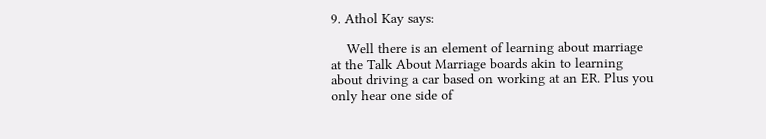9. Athol Kay says:

    Well there is an element of learning about marriage at the Talk About Marriage boards akin to learning about driving a car based on working at an ER. Plus you only hear one side of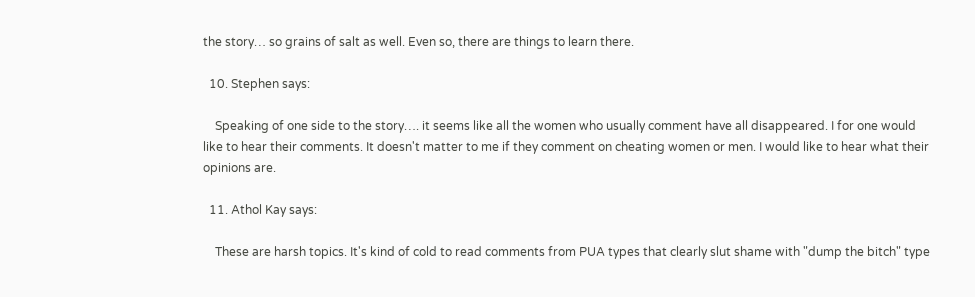the story… so grains of salt as well. Even so, there are things to learn there.

  10. Stephen says:

    Speaking of one side to the story…. it seems like all the women who usually comment have all disappeared. I for one would like to hear their comments. It doesn't matter to me if they comment on cheating women or men. I would like to hear what their opinions are.

  11. Athol Kay says:

    These are harsh topics. It's kind of cold to read comments from PUA types that clearly slut shame with "dump the bitch" type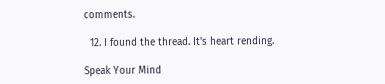comments.

  12. I found the thread. It's heart rending.

Speak Your Mind